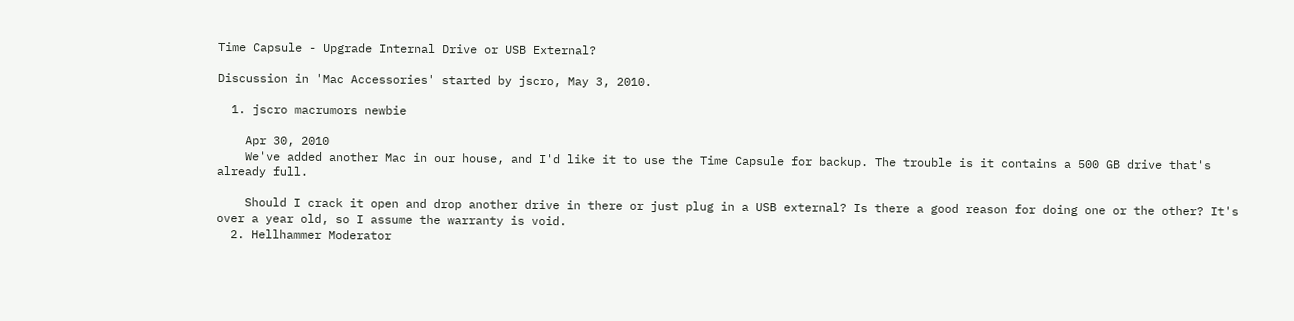Time Capsule - Upgrade Internal Drive or USB External?

Discussion in 'Mac Accessories' started by jscro, May 3, 2010.

  1. jscro macrumors newbie

    Apr 30, 2010
    We've added another Mac in our house, and I'd like it to use the Time Capsule for backup. The trouble is it contains a 500 GB drive that's already full.

    Should I crack it open and drop another drive in there or just plug in a USB external? Is there a good reason for doing one or the other? It's over a year old, so I assume the warranty is void.
  2. Hellhammer Moderator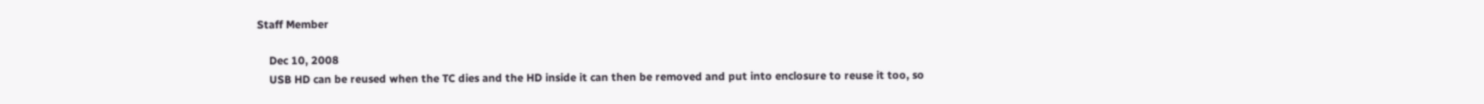Staff Member

    Dec 10, 2008
    USB HD can be reused when the TC dies and the HD inside it can then be removed and put into enclosure to reuse it too, so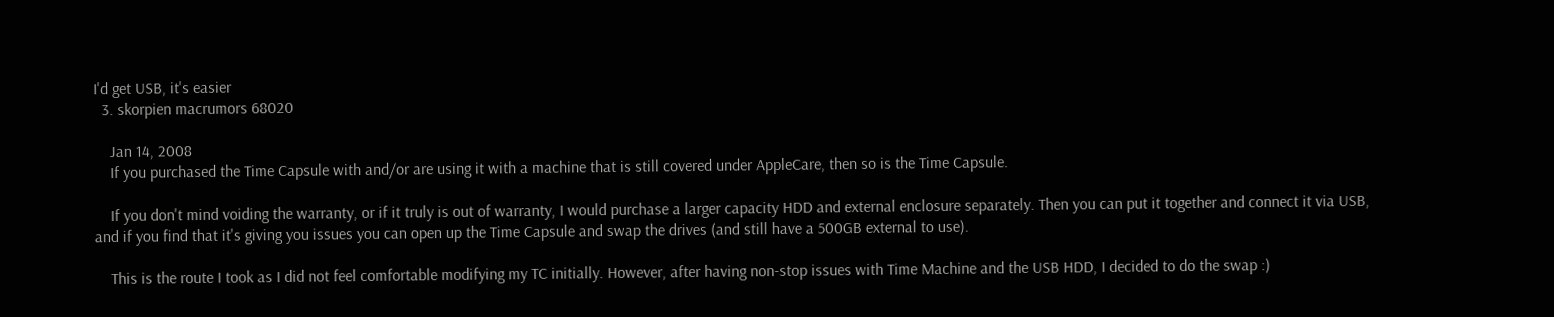I'd get USB, it's easier
  3. skorpien macrumors 68020

    Jan 14, 2008
    If you purchased the Time Capsule with and/or are using it with a machine that is still covered under AppleCare, then so is the Time Capsule.

    If you don't mind voiding the warranty, or if it truly is out of warranty, I would purchase a larger capacity HDD and external enclosure separately. Then you can put it together and connect it via USB, and if you find that it's giving you issues you can open up the Time Capsule and swap the drives (and still have a 500GB external to use).

    This is the route I took as I did not feel comfortable modifying my TC initially. However, after having non-stop issues with Time Machine and the USB HDD, I decided to do the swap :)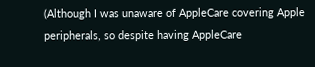(Although I was unaware of AppleCare covering Apple peripherals, so despite having AppleCare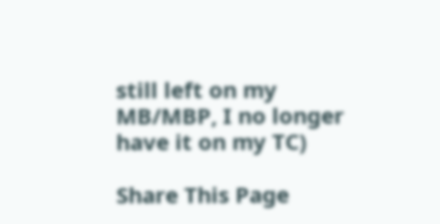still left on my MB/MBP, I no longer have it on my TC)

Share This Page